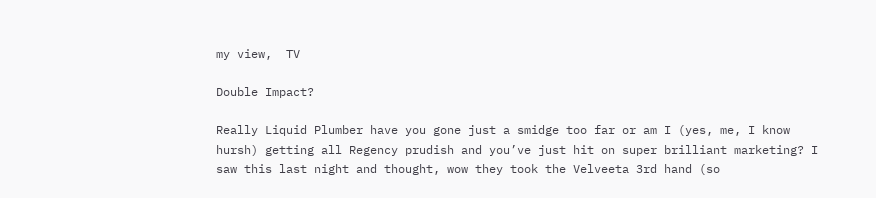my view,  TV

Double Impact?

Really Liquid Plumber have you gone just a smidge too far or am I (yes, me, I know hursh) getting all Regency prudish and you’ve just hit on super brilliant marketing? I saw this last night and thought, wow they took the Velveeta 3rd hand (so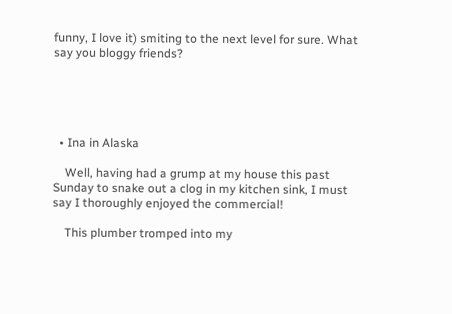funny, I love it) smiting to the next level for sure. What say you bloggy friends?





  • Ina in Alaska

    Well, having had a grump at my house this past Sunday to snake out a clog in my kitchen sink, I must say I thoroughly enjoyed the commercial!

    This plumber tromped into my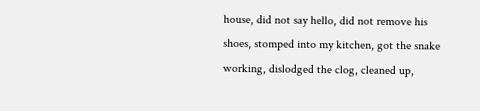house, did not say hello, did not remove his shoes, stomped into my kitchen, got the snake working, dislodged the clog, cleaned up,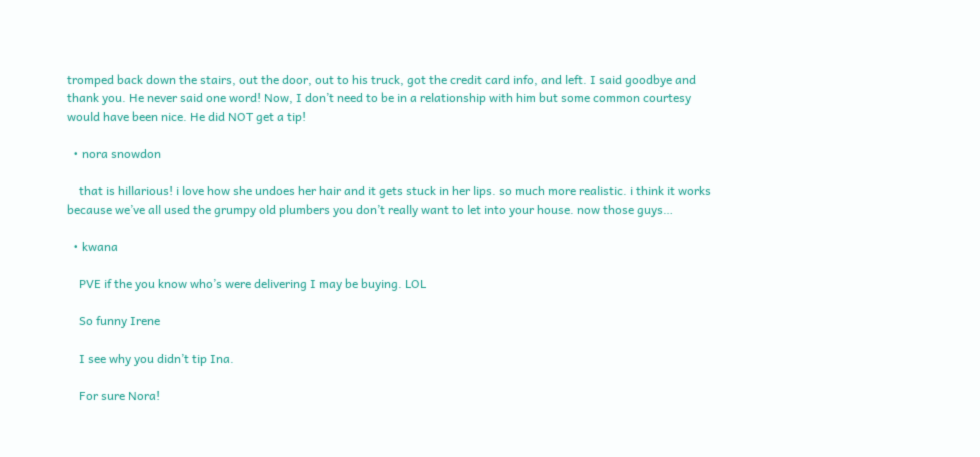tromped back down the stairs, out the door, out to his truck, got the credit card info, and left. I said goodbye and thank you. He never said one word! Now, I don’t need to be in a relationship with him but some common courtesy would have been nice. He did NOT get a tip!

  • nora snowdon

    that is hillarious! i love how she undoes her hair and it gets stuck in her lips. so much more realistic. i think it works because we’ve all used the grumpy old plumbers you don’t really want to let into your house. now those guys…

  • kwana

    PVE if the you know who’s were delivering I may be buying. LOL

    So funny Irene

    I see why you didn’t tip Ina.

    For sure Nora!